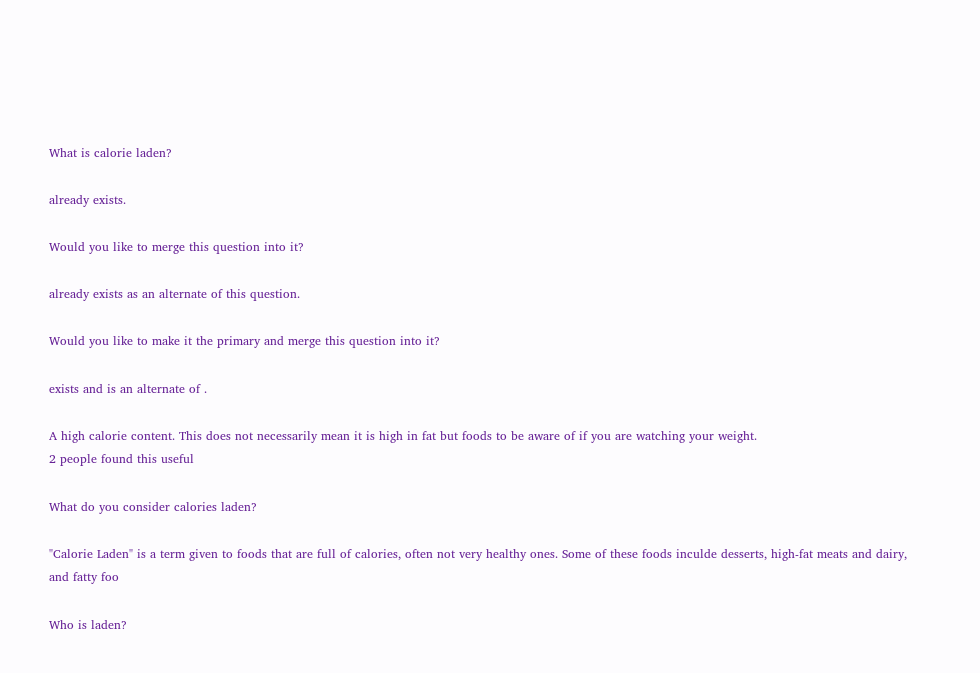What is calorie laden?

already exists.

Would you like to merge this question into it?

already exists as an alternate of this question.

Would you like to make it the primary and merge this question into it?

exists and is an alternate of .

A high calorie content. This does not necessarily mean it is high in fat but foods to be aware of if you are watching your weight.
2 people found this useful

What do you consider calories laden?

"Calorie Laden" is a term given to foods that are full of calories, often not very healthy ones. Some of these foods inculde desserts, high-fat meats and dairy, and fatty foo

Who is laden?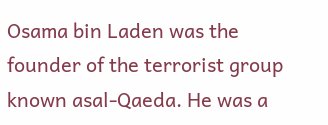Osama bin Laden was the founder of the terrorist group known asal-Qaeda. He was a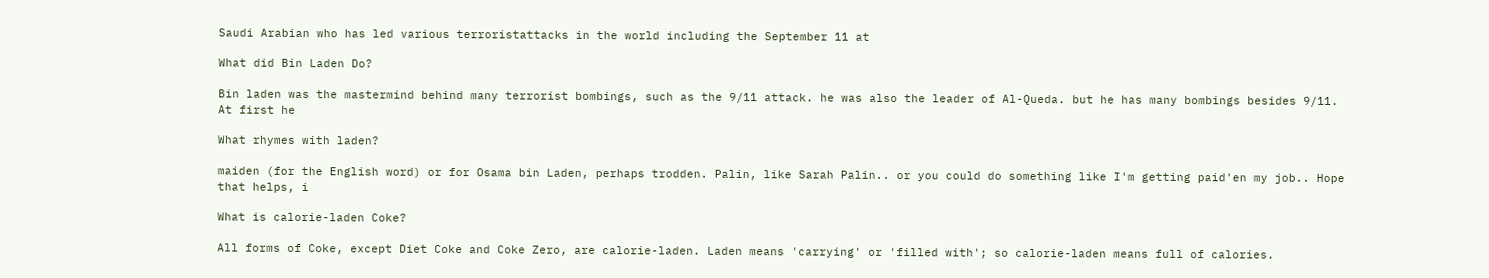Saudi Arabian who has led various terroristattacks in the world including the September 11 at

What did Bin Laden Do?

Bin laden was the mastermind behind many terrorist bombings, such as the 9/11 attack. he was also the leader of Al-Queda. but he has many bombings besides 9/11. At first he

What rhymes with laden?

maiden (for the English word) or for Osama bin Laden, perhaps trodden. Palin, like Sarah Palin.. or you could do something like I'm getting paid'en my job.. Hope that helps, i

What is calorie-laden Coke?

All forms of Coke, except Diet Coke and Coke Zero, are calorie-laden. Laden means 'carrying' or 'filled with'; so calorie-laden means full of calories.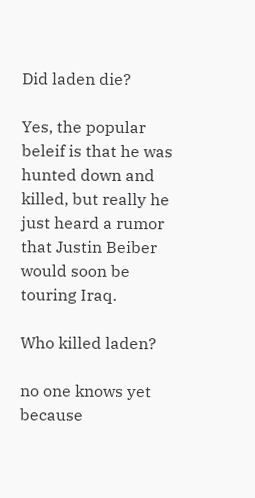Did laden die?

Yes, the popular beleif is that he was hunted down and killed, but really he just heard a rumor that Justin Beiber would soon be touring Iraq.

Who killed laden?

no one knows yet because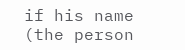if his name (the person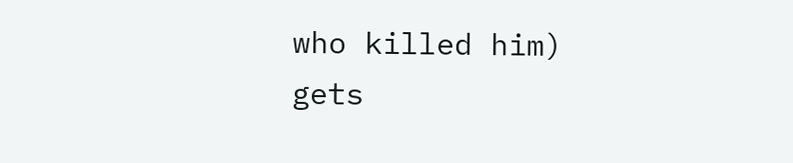who killed him) gets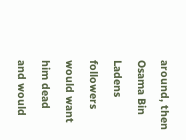around, then Osama Bin Ladens followers would want him dead and would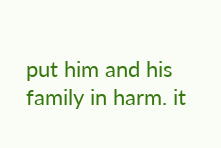put him and his family in harm. it